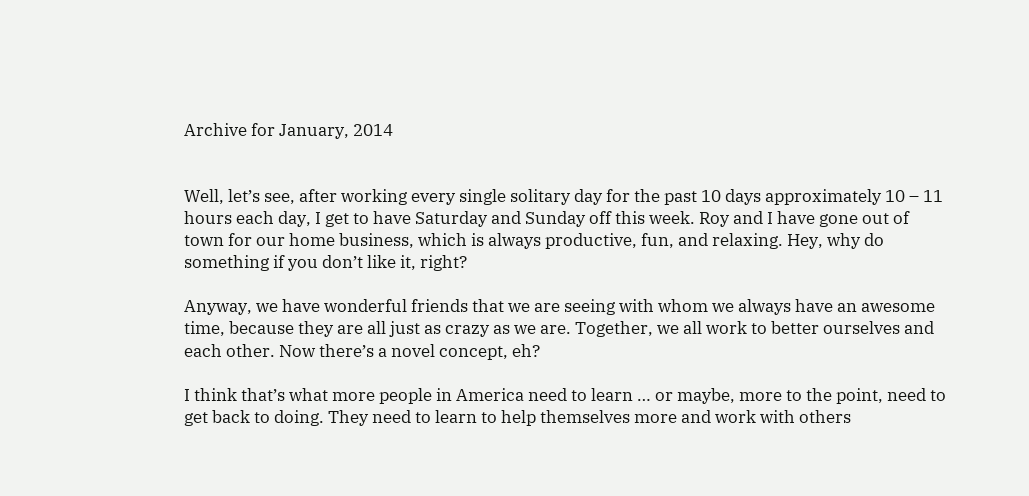Archive for January, 2014


Well, let’s see, after working every single solitary day for the past 10 days approximately 10 – 11 hours each day, I get to have Saturday and Sunday off this week. Roy and I have gone out of town for our home business, which is always productive, fun, and relaxing. Hey, why do something if you don’t like it, right?

Anyway, we have wonderful friends that we are seeing with whom we always have an awesome time, because they are all just as crazy as we are. Together, we all work to better ourselves and each other. Now there’s a novel concept, eh?

I think that’s what more people in America need to learn … or maybe, more to the point, need to get back to doing. They need to learn to help themselves more and work with others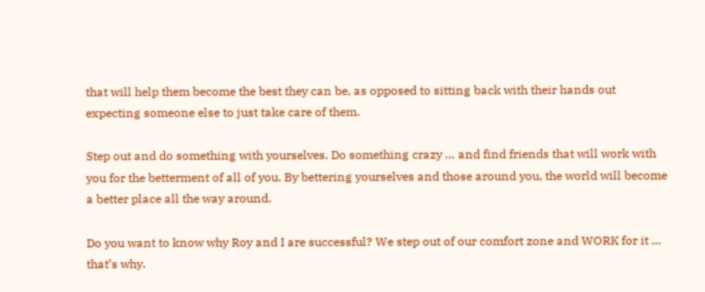that will help them become the best they can be, as opposed to sitting back with their hands out expecting someone else to just take care of them.

Step out and do something with yourselves. Do something crazy … and find friends that will work with you for the betterment of all of you. By bettering yourselves and those around you, the world will become a better place all the way around.

Do you want to know why Roy and I are successful? We step out of our comfort zone and WORK for it … that’s why.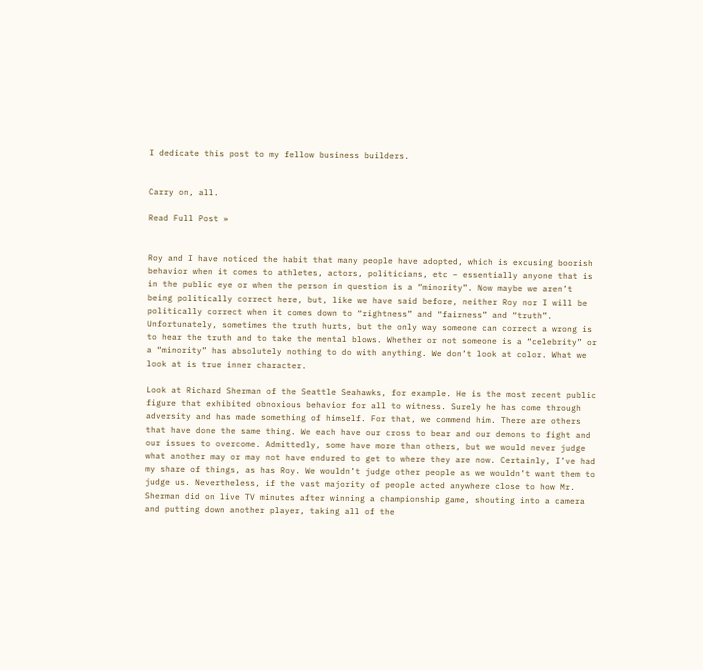I dedicate this post to my fellow business builders.


Carry on, all.

Read Full Post »


Roy and I have noticed the habit that many people have adopted, which is excusing boorish behavior when it comes to athletes, actors, politicians, etc – essentially anyone that is in the public eye or when the person in question is a “minority”. Now maybe we aren’t being politically correct here, but, like we have said before, neither Roy nor I will be politically correct when it comes down to “rightness” and “fairness” and “truth”. Unfortunately, sometimes the truth hurts, but the only way someone can correct a wrong is to hear the truth and to take the mental blows. Whether or not someone is a “celebrity” or a “minority” has absolutely nothing to do with anything. We don’t look at color. What we look at is true inner character.

Look at Richard Sherman of the Seattle Seahawks, for example. He is the most recent public figure that exhibited obnoxious behavior for all to witness. Surely he has come through adversity and has made something of himself. For that, we commend him. There are others that have done the same thing. We each have our cross to bear and our demons to fight and our issues to overcome. Admittedly, some have more than others, but we would never judge what another may or may not have endured to get to where they are now. Certainly, I’ve had my share of things, as has Roy. We wouldn’t judge other people as we wouldn’t want them to judge us. Nevertheless, if the vast majority of people acted anywhere close to how Mr. Sherman did on live TV minutes after winning a championship game, shouting into a camera and putting down another player, taking all of the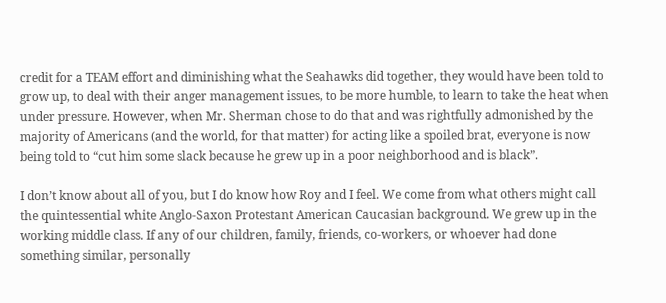credit for a TEAM effort and diminishing what the Seahawks did together, they would have been told to grow up, to deal with their anger management issues, to be more humble, to learn to take the heat when under pressure. However, when Mr. Sherman chose to do that and was rightfully admonished by the majority of Americans (and the world, for that matter) for acting like a spoiled brat, everyone is now being told to “cut him some slack because he grew up in a poor neighborhood and is black”.

I don’t know about all of you, but I do know how Roy and I feel. We come from what others might call the quintessential white Anglo-Saxon Protestant American Caucasian background. We grew up in the working middle class. If any of our children, family, friends, co-workers, or whoever had done something similar, personally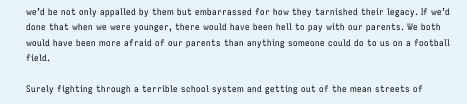we’d be not only appalled by them but embarrassed for how they tarnished their legacy. If we’d done that when we were younger, there would have been hell to pay with our parents. We both would have been more afraid of our parents than anything someone could do to us on a football field.

Surely fighting through a terrible school system and getting out of the mean streets of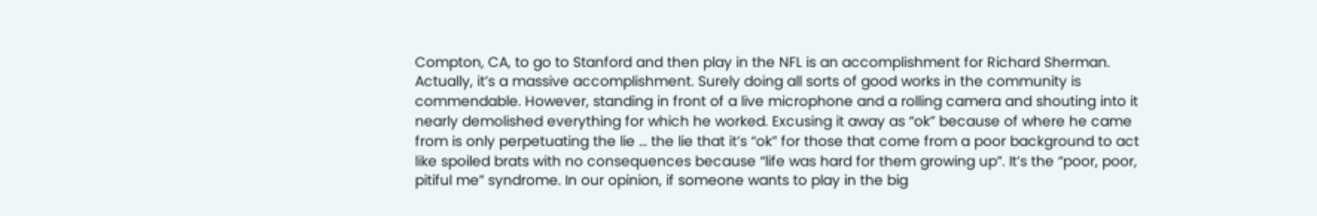Compton, CA, to go to Stanford and then play in the NFL is an accomplishment for Richard Sherman. Actually, it’s a massive accomplishment. Surely doing all sorts of good works in the community is commendable. However, standing in front of a live microphone and a rolling camera and shouting into it nearly demolished everything for which he worked. Excusing it away as “ok” because of where he came from is only perpetuating the lie … the lie that it’s “ok” for those that come from a poor background to act like spoiled brats with no consequences because “life was hard for them growing up”. It’s the “poor, poor, pitiful me” syndrome. In our opinion, if someone wants to play in the big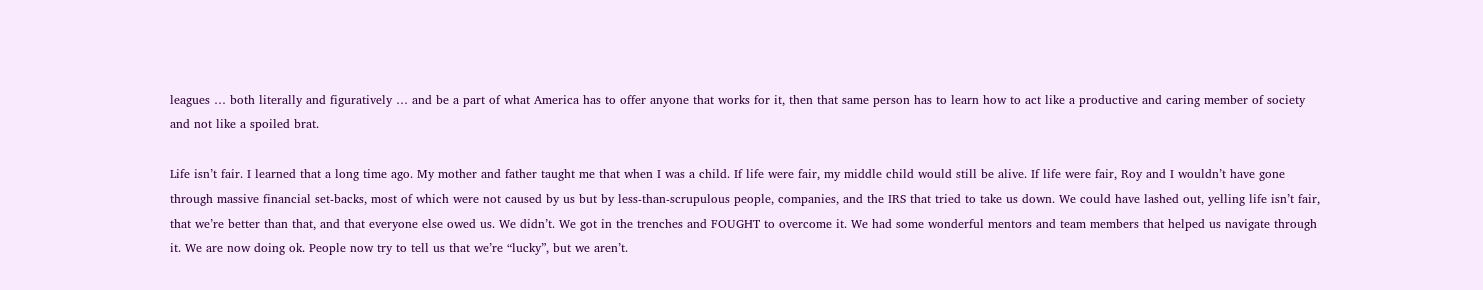leagues … both literally and figuratively … and be a part of what America has to offer anyone that works for it, then that same person has to learn how to act like a productive and caring member of society and not like a spoiled brat.

Life isn’t fair. I learned that a long time ago. My mother and father taught me that when I was a child. If life were fair, my middle child would still be alive. If life were fair, Roy and I wouldn’t have gone through massive financial set-backs, most of which were not caused by us but by less-than-scrupulous people, companies, and the IRS that tried to take us down. We could have lashed out, yelling life isn’t fair, that we’re better than that, and that everyone else owed us. We didn’t. We got in the trenches and FOUGHT to overcome it. We had some wonderful mentors and team members that helped us navigate through it. We are now doing ok. People now try to tell us that we’re “lucky”, but we aren’t.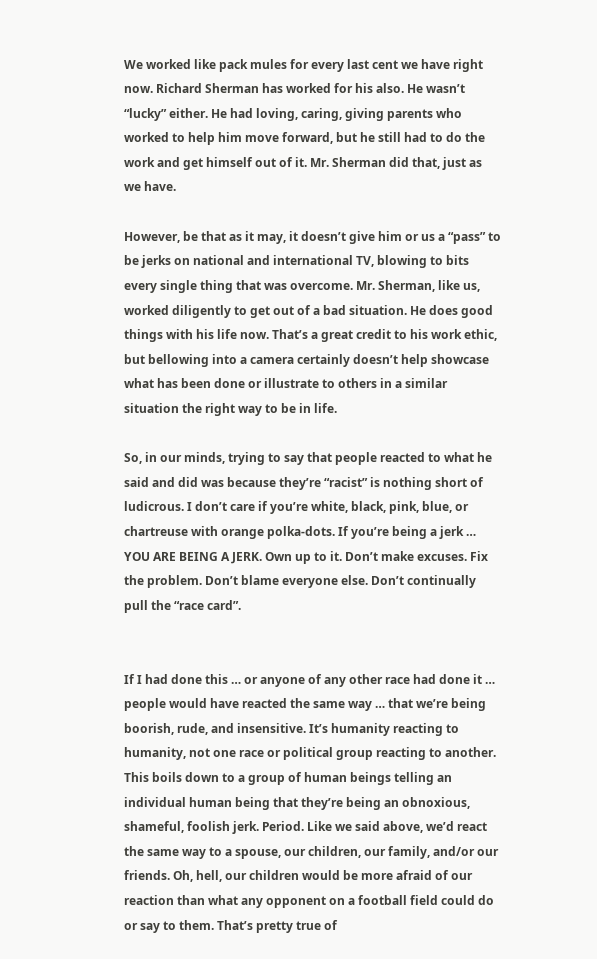We worked like pack mules for every last cent we have right now. Richard Sherman has worked for his also. He wasn’t “lucky” either. He had loving, caring, giving parents who worked to help him move forward, but he still had to do the work and get himself out of it. Mr. Sherman did that, just as we have.

However, be that as it may, it doesn’t give him or us a “pass” to be jerks on national and international TV, blowing to bits every single thing that was overcome. Mr. Sherman, like us, worked diligently to get out of a bad situation. He does good things with his life now. That’s a great credit to his work ethic, but bellowing into a camera certainly doesn’t help showcase what has been done or illustrate to others in a similar situation the right way to be in life.

So, in our minds, trying to say that people reacted to what he said and did was because they’re “racist” is nothing short of ludicrous. I don’t care if you’re white, black, pink, blue, or chartreuse with orange polka-dots. If you’re being a jerk … YOU ARE BEING A JERK. Own up to it. Don’t make excuses. Fix the problem. Don’t blame everyone else. Don’t continually pull the “race card”.


If I had done this … or anyone of any other race had done it … people would have reacted the same way … that we’re being boorish, rude, and insensitive. It’s humanity reacting to humanity, not one race or political group reacting to another. This boils down to a group of human beings telling an individual human being that they’re being an obnoxious, shameful, foolish jerk. Period. Like we said above, we’d react the same way to a spouse, our children, our family, and/or our friends. Oh, hell, our children would be more afraid of our reaction than what any opponent on a football field could do or say to them. That’s pretty true of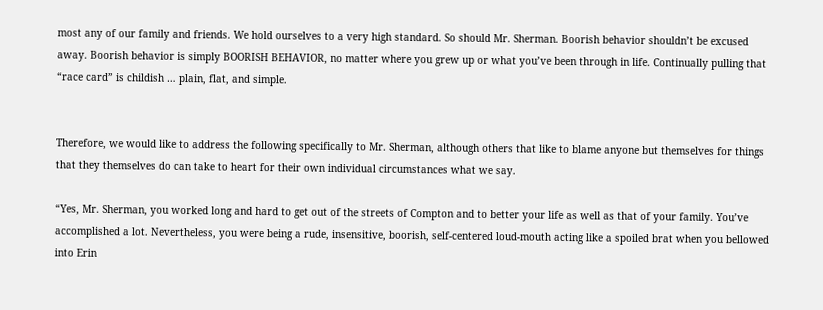most any of our family and friends. We hold ourselves to a very high standard. So should Mr. Sherman. Boorish behavior shouldn’t be excused away. Boorish behavior is simply BOORISH BEHAVIOR, no matter where you grew up or what you’ve been through in life. Continually pulling that “race card” is childish … plain, flat, and simple.


Therefore, we would like to address the following specifically to Mr. Sherman, although others that like to blame anyone but themselves for things that they themselves do can take to heart for their own individual circumstances what we say.

“Yes, Mr. Sherman, you worked long and hard to get out of the streets of Compton and to better your life as well as that of your family. You’ve accomplished a lot. Nevertheless, you were being a rude, insensitive, boorish, self-centered loud-mouth acting like a spoiled brat when you bellowed into Erin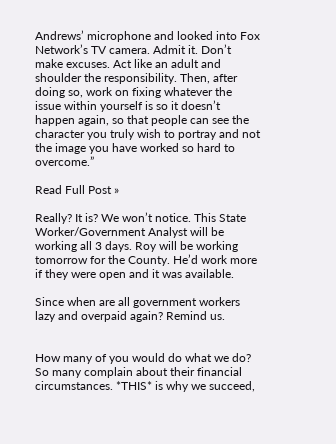Andrews’ microphone and looked into Fox Network’s TV camera. Admit it. Don’t make excuses. Act like an adult and shoulder the responsibility. Then, after doing so, work on fixing whatever the issue within yourself is so it doesn’t happen again, so that people can see the character you truly wish to portray and not the image you have worked so hard to overcome.”

Read Full Post »

Really? It is? We won’t notice. This State Worker/Government Analyst will be working all 3 days. Roy will be working tomorrow for the County. He’d work more if they were open and it was available.

Since when are all government workers lazy and overpaid again? Remind us.


How many of you would do what we do? So many complain about their financial circumstances. *THIS* is why we succeed,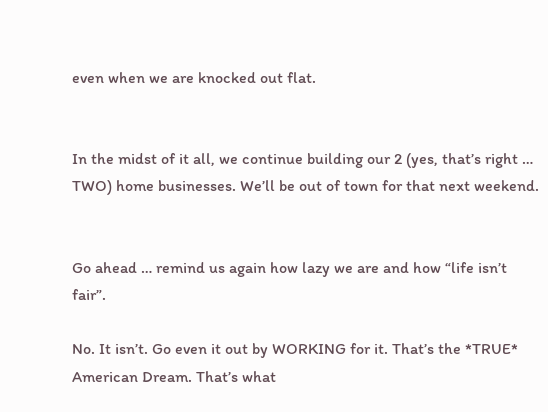even when we are knocked out flat.


In the midst of it all, we continue building our 2 (yes, that’s right … TWO) home businesses. We’ll be out of town for that next weekend.


Go ahead … remind us again how lazy we are and how “life isn’t fair”.

No. It isn’t. Go even it out by WORKING for it. That’s the *TRUE* American Dream. That’s what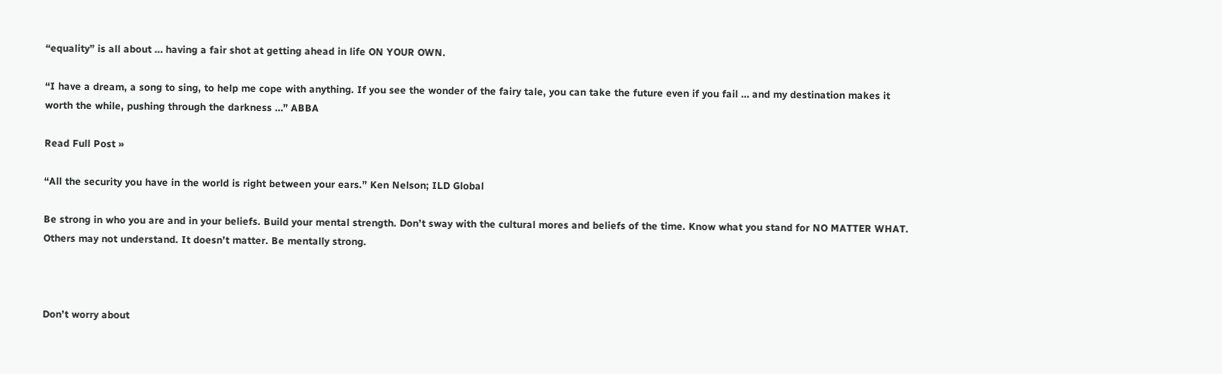“equality” is all about … having a fair shot at getting ahead in life ON YOUR OWN.

“I have a dream, a song to sing, to help me cope with anything. If you see the wonder of the fairy tale, you can take the future even if you fail … and my destination makes it worth the while, pushing through the darkness …” ABBA

Read Full Post »

“All the security you have in the world is right between your ears.” Ken Nelson; ILD Global

Be strong in who you are and in your beliefs. Build your mental strength. Don’t sway with the cultural mores and beliefs of the time. Know what you stand for NO MATTER WHAT. Others may not understand. It doesn’t matter. Be mentally strong.



Don’t worry about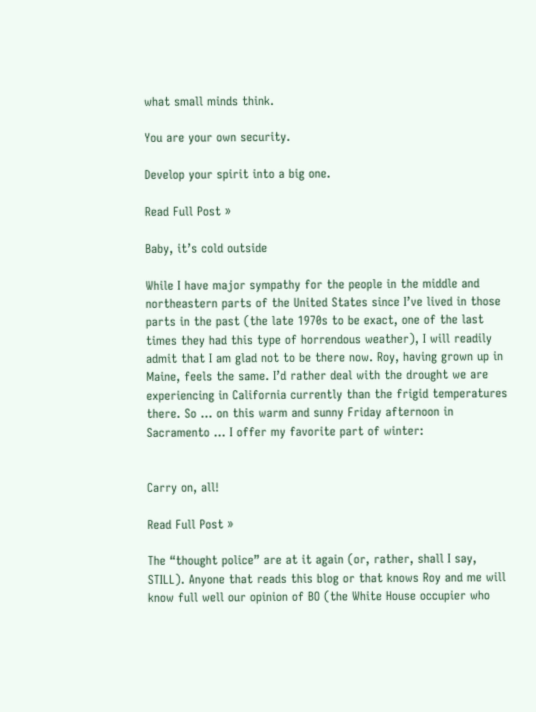what small minds think.

You are your own security.

Develop your spirit into a big one.

Read Full Post »

Baby, it’s cold outside

While I have major sympathy for the people in the middle and northeastern parts of the United States since I’ve lived in those parts in the past (the late 1970s to be exact, one of the last times they had this type of horrendous weather), I will readily admit that I am glad not to be there now. Roy, having grown up in Maine, feels the same. I’d rather deal with the drought we are experiencing in California currently than the frigid temperatures there. So … on this warm and sunny Friday afternoon in Sacramento … I offer my favorite part of winter:


Carry on, all!

Read Full Post »

The “thought police” are at it again (or, rather, shall I say, STILL). Anyone that reads this blog or that knows Roy and me will know full well our opinion of BO (the White House occupier who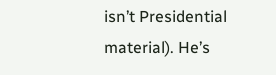isn’t Presidential material). He’s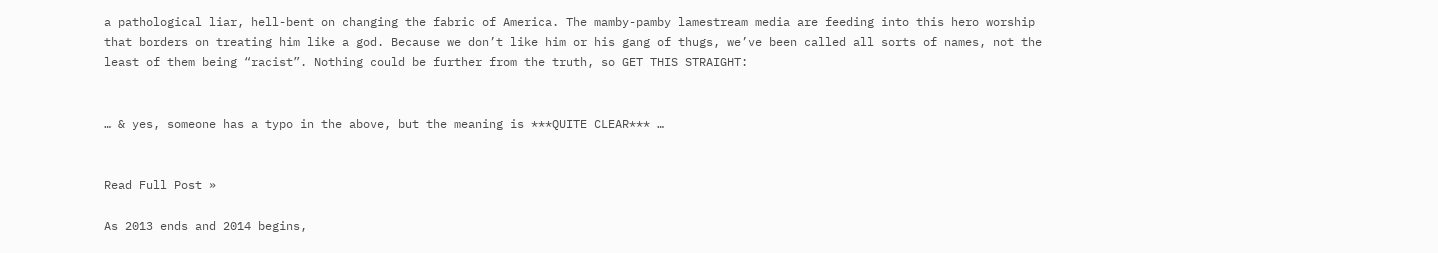a pathological liar, hell-bent on changing the fabric of America. The mamby-pamby lamestream media are feeding into this hero worship that borders on treating him like a god. Because we don’t like him or his gang of thugs, we’ve been called all sorts of names, not the least of them being “racist”. Nothing could be further from the truth, so GET THIS STRAIGHT:


… & yes, someone has a typo in the above, but the meaning is ***QUITE CLEAR*** …


Read Full Post »

As 2013 ends and 2014 begins,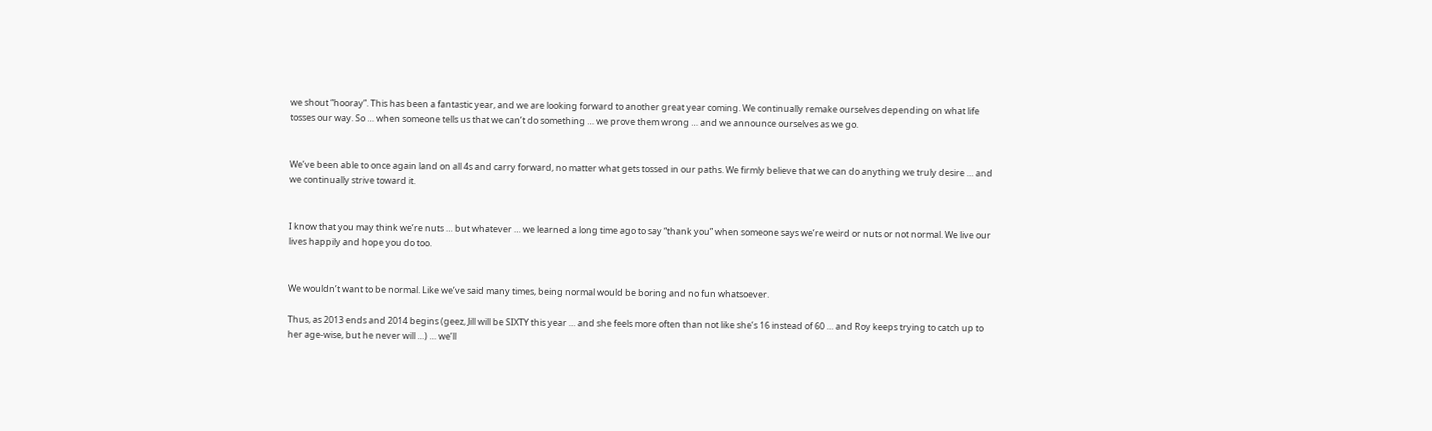we shout “hooray”. This has been a fantastic year, and we are looking forward to another great year coming. We continually remake ourselves depending on what life tosses our way. So … when someone tells us that we can’t do something … we prove them wrong … and we announce ourselves as we go.


We’ve been able to once again land on all 4s and carry forward, no matter what gets tossed in our paths. We firmly believe that we can do anything we truly desire … and we continually strive toward it.


I know that you may think we’re nuts … but whatever … we learned a long time ago to say “thank you” when someone says we’re weird or nuts or not normal. We live our lives happily and hope you do too.


We wouldn’t want to be normal. Like we’ve said many times, being normal would be boring and no fun whatsoever.

Thus, as 2013 ends and 2014 begins (geez, Jill will be SIXTY this year … and she feels more often than not like she’s 16 instead of 60 … and Roy keeps trying to catch up to her age-wise, but he never will …) … we’ll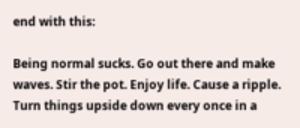end with this:

Being normal sucks. Go out there and make waves. Stir the pot. Enjoy life. Cause a ripple. Turn things upside down every once in a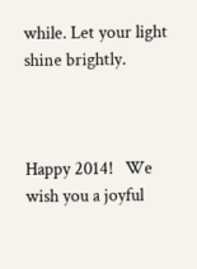while. Let your light shine brightly.



Happy 2014!   We wish you a joyful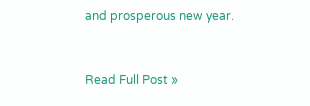and prosperous new year.



Read Full Post »